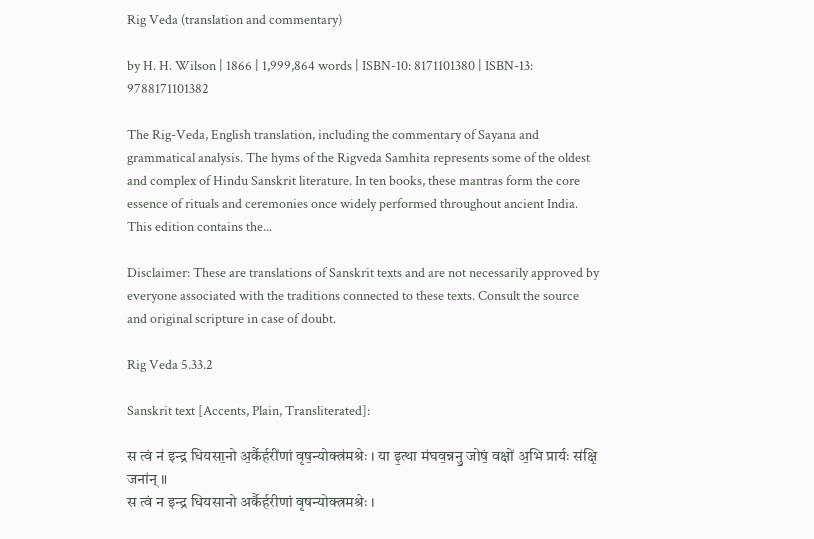Rig Veda (translation and commentary)

by H. H. Wilson | 1866 | 1,999,864 words | ISBN-10: 8171101380 | ISBN-13: 9788171101382

The Rig-Veda, English translation, including the commentary of Sayana and grammatical analysis. The hyms of the Rigveda Samhita represents some of the oldest and complex of Hindu Sanskrit literature. In ten books, these mantras form the core essence of rituals and ceremonies once widely performed throughout ancient India. This edition contains the...

Disclaimer: These are translations of Sanskrit texts and are not necessarily approved by everyone associated with the traditions connected to these texts. Consult the source and original scripture in case of doubt.

Rig Veda 5.33.2

Sanskrit text [Accents, Plain, Transliterated]:

स त्वं न॑ इन्द्र धियसा॒नो अ॒र्कैर्हरी॑णां वृष॒न्योक्त्र॑मश्रेः । या इ॒त्था म॑घव॒न्ननु॒ जोषं॒ वक्षो॑ अ॒भि प्रार्यः स॑क्षि॒ जना॑न् ॥
स त्वं न इन्द्र धियसानो अर्कैर्हरीणां वृषन्योक्त्रमश्रेः ।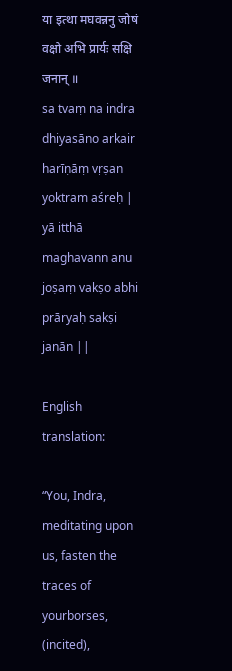या इत्था मघवन्ननु जोषं वक्षो अभि प्रार्यः सक्षि जनान् ॥
sa tvaṃ na indra dhiyasāno arkair harīṇāṃ vṛṣan yoktram aśreḥ | yā itthā maghavann anu joṣaṃ vakṣo abhi prāryaḥ sakṣi janān ||

English translation:

“You, Indra, meditating upon us, fasten the traces of yourborses, (incited),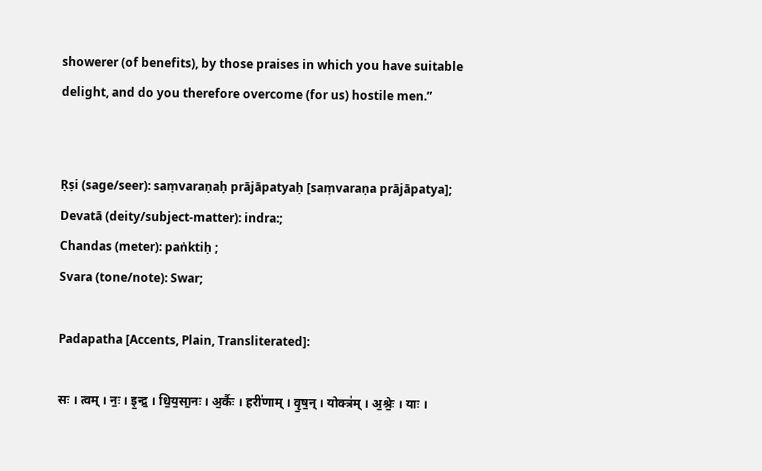showerer (of benefits), by those praises in which you have suitable delight, and do you therefore overcome (for us) hostile men.”


Ṛṣi (sage/seer): saṃvaraṇaḥ prājāpatyaḥ [saṃvaraṇa prājāpatya];
Devatā (deity/subject-matter): indra:;
Chandas (meter): paṅktiḥ ;
Svara (tone/note): Swar;

Padapatha [Accents, Plain, Transliterated]:

सः । त्वम् । नः॒ । इ॒न्द्र॒ । धि॒य॒सा॒नः । अ॒र्कैः । हरी॑णाम् । वृ॒ष॒न् । योक्त्र॑म् । अ॒श्रेः॒ । याः ।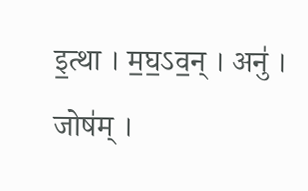इ॒त्था । म॒घ॒ऽव॒न् । अनु॑ । जोष॑म् ।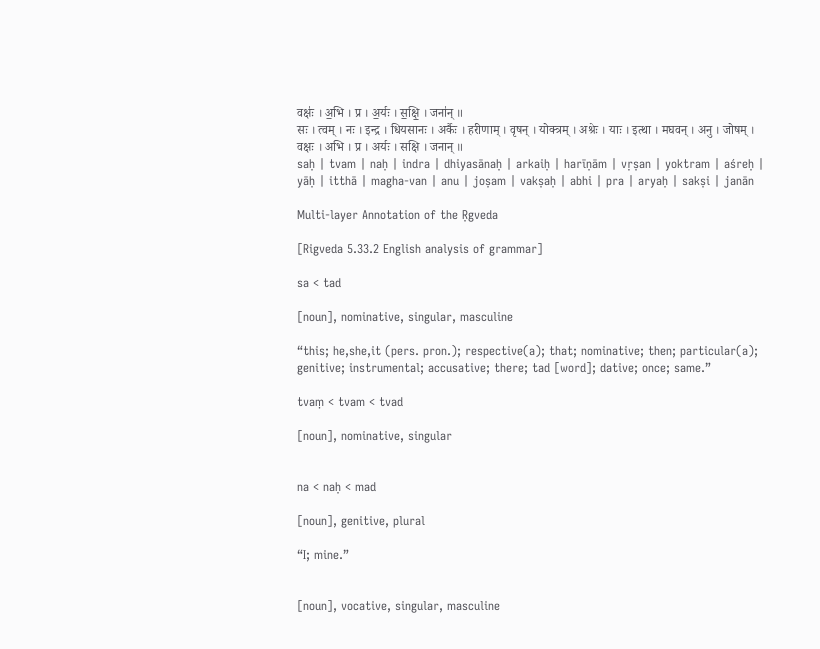वक्षः॑ । अ॒भि । प्र । अ॒र्यः । स॒क्षि॒ । जना॑न् ॥
सः । त्वम् । नः । इन्द्र । धियसानः । अर्कैः । हरीणाम् । वृषन् । योक्त्रम् । अश्रेः । याः । इत्था । मघवन् । अनु । जोषम् । वक्षः । अभि । प्र । अर्यः । सक्षि । जनान् ॥
saḥ | tvam | naḥ | indra | dhiyasānaḥ | arkaiḥ | harīṇām | vṛṣan | yoktram | aśreḥ | yāḥ | itthā | magha-van | anu | joṣam | vakṣaḥ | abhi | pra | aryaḥ | sakṣi | janān

Multi-layer Annotation of the Ṛgveda

[Rigveda 5.33.2 English analysis of grammar]

sa < tad

[noun], nominative, singular, masculine

“this; he,she,it (pers. pron.); respective(a); that; nominative; then; particular(a); genitive; instrumental; accusative; there; tad [word]; dative; once; same.”

tvaṃ < tvam < tvad

[noun], nominative, singular


na < naḥ < mad

[noun], genitive, plural

“I; mine.”


[noun], vocative, singular, masculine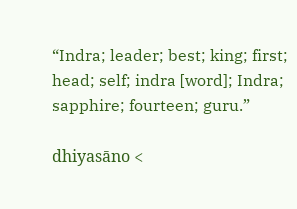“Indra; leader; best; king; first; head; self; indra [word]; Indra; sapphire; fourteen; guru.”

dhiyasāno <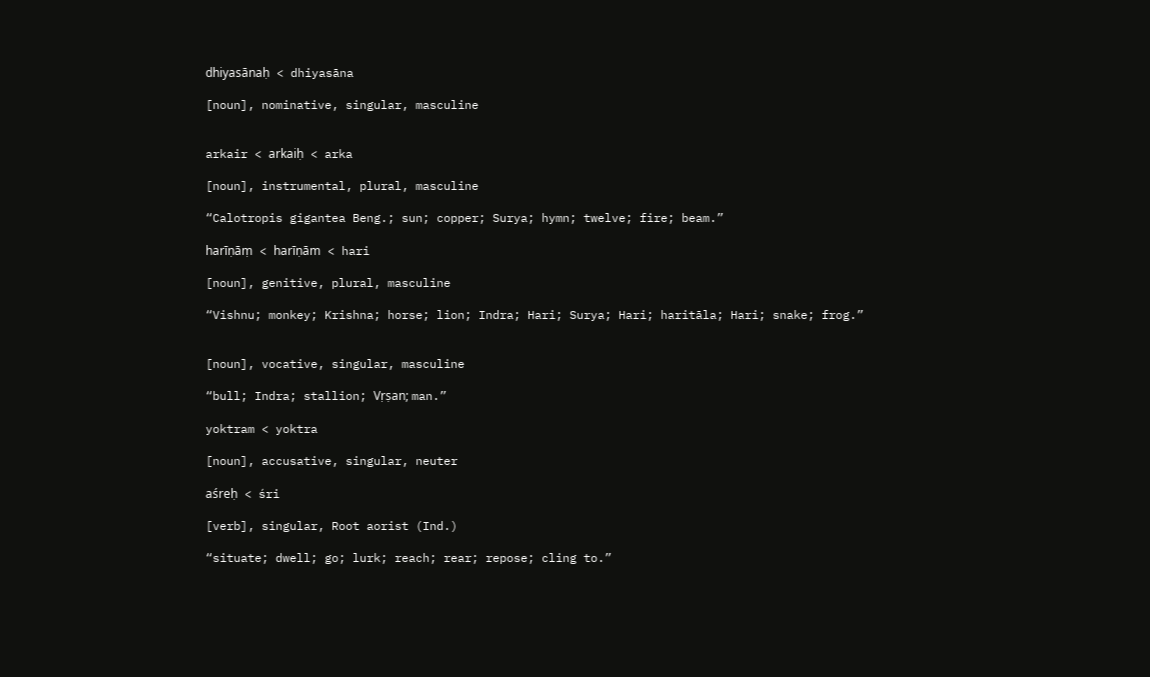dhiyasānaḥ < dhiyasāna

[noun], nominative, singular, masculine


arkair < arkaiḥ < arka

[noun], instrumental, plural, masculine

“Calotropis gigantea Beng.; sun; copper; Surya; hymn; twelve; fire; beam.”

harīṇāṃ < harīṇām < hari

[noun], genitive, plural, masculine

“Vishnu; monkey; Krishna; horse; lion; Indra; Hari; Surya; Hari; haritāla; Hari; snake; frog.”


[noun], vocative, singular, masculine

“bull; Indra; stallion; Vṛṣan; man.”

yoktram < yoktra

[noun], accusative, singular, neuter

aśreḥ < śri

[verb], singular, Root aorist (Ind.)

“situate; dwell; go; lurk; reach; rear; repose; cling to.”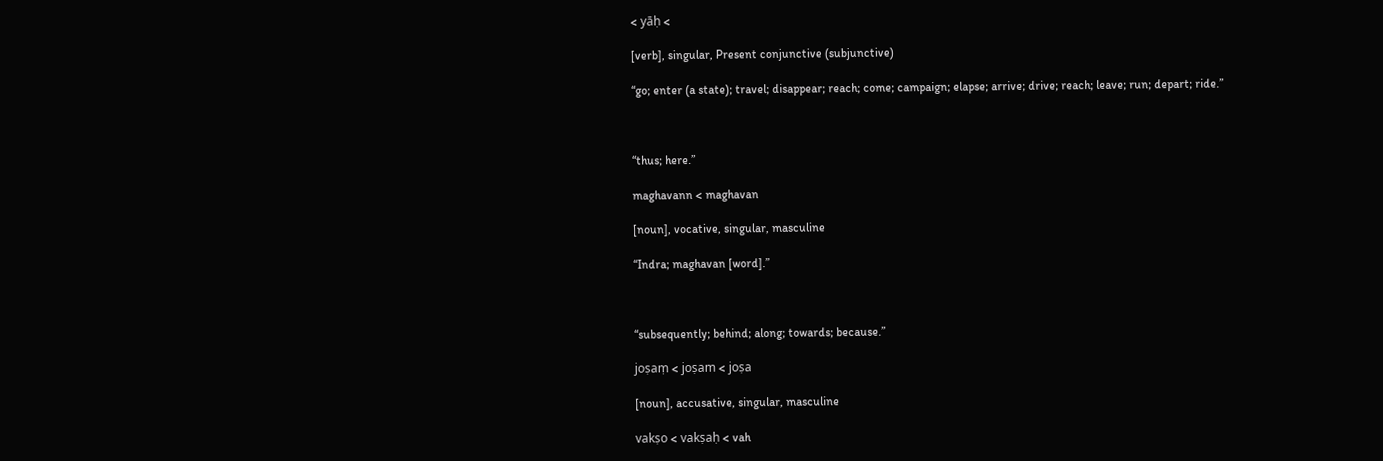< yāḥ <

[verb], singular, Present conjunctive (subjunctive)

“go; enter (a state); travel; disappear; reach; come; campaign; elapse; arrive; drive; reach; leave; run; depart; ride.”



“thus; here.”

maghavann < maghavan

[noun], vocative, singular, masculine

“Indra; maghavan [word].”



“subsequently; behind; along; towards; because.”

joṣaṃ < joṣam < joṣa

[noun], accusative, singular, masculine

vakṣo < vakṣaḥ < vah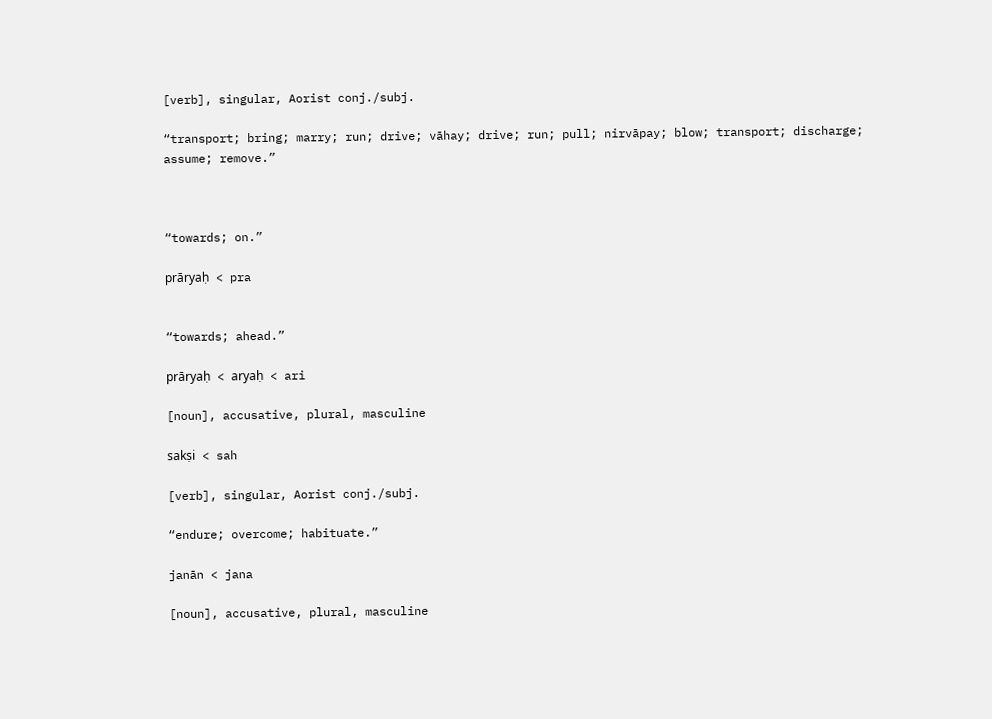[verb], singular, Aorist conj./subj.

“transport; bring; marry; run; drive; vāhay; drive; run; pull; nirvāpay; blow; transport; discharge; assume; remove.”



“towards; on.”

prāryaḥ < pra


“towards; ahead.”

prāryaḥ < aryaḥ < ari

[noun], accusative, plural, masculine

sakṣi < sah

[verb], singular, Aorist conj./subj.

“endure; overcome; habituate.”

janān < jana

[noun], accusative, plural, masculine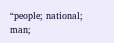“people; national; man;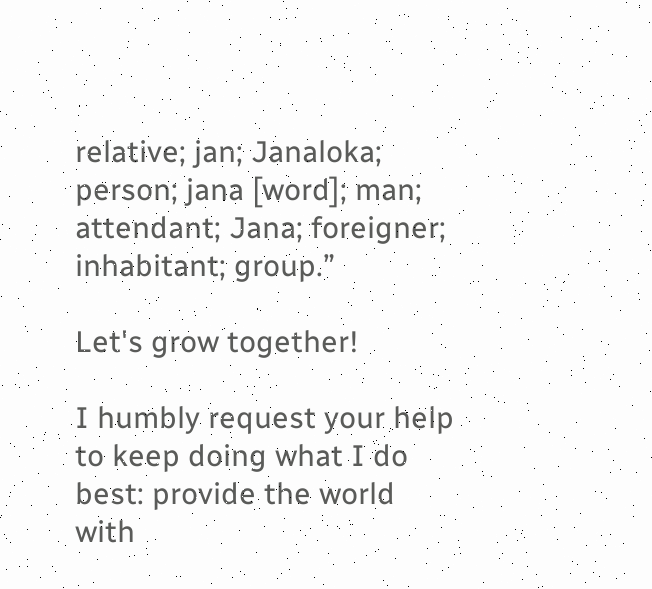relative; jan; Janaloka; person; jana [word]; man; attendant; Jana; foreigner; inhabitant; group.”

Let's grow together!

I humbly request your help to keep doing what I do best: provide the world with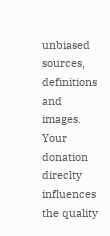unbiased sources, definitions and images. Your donation direclty influences the quality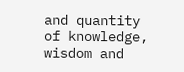and quantity of knowledge, wisdom and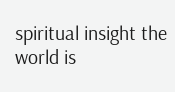spiritual insight the world is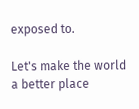exposed to.

Let's make the world a better place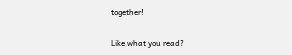together!

Like what you read?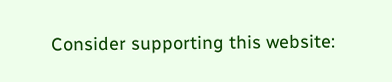Consider supporting this website: